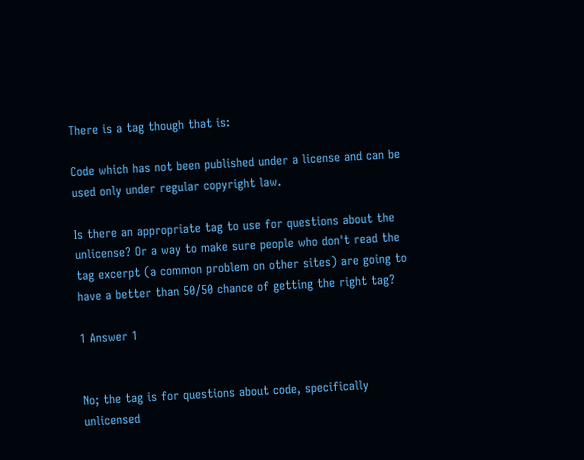There is a tag though that is:

Code which has not been published under a license and can be used only under regular copyright law.

Is there an appropriate tag to use for questions about the unlicense? Or a way to make sure people who don't read the tag excerpt (a common problem on other sites) are going to have a better than 50/50 chance of getting the right tag?

1 Answer 1


No; the tag is for questions about code, specifically unlicensed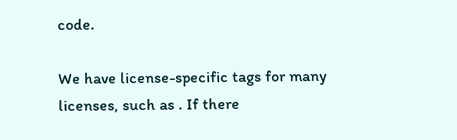code.

We have license-specific tags for many licenses, such as . If there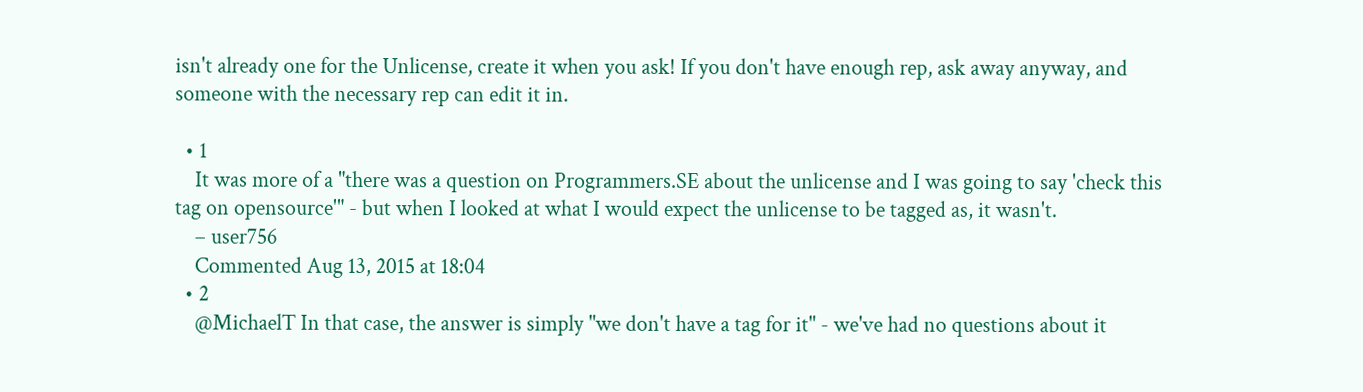isn't already one for the Unlicense, create it when you ask! If you don't have enough rep, ask away anyway, and someone with the necessary rep can edit it in.

  • 1
    It was more of a "there was a question on Programmers.SE about the unlicense and I was going to say 'check this tag on opensource'" - but when I looked at what I would expect the unlicense to be tagged as, it wasn't.
    – user756
    Commented Aug 13, 2015 at 18:04
  • 2
    @MichaelT In that case, the answer is simply "we don't have a tag for it" - we've had no questions about it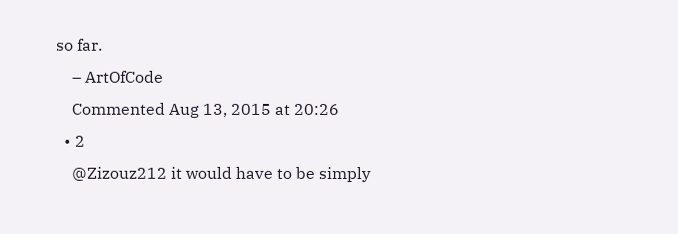so far.
    – ArtOfCode
    Commented Aug 13, 2015 at 20:26
  • 2
    @Zizouz212 it would have to be simply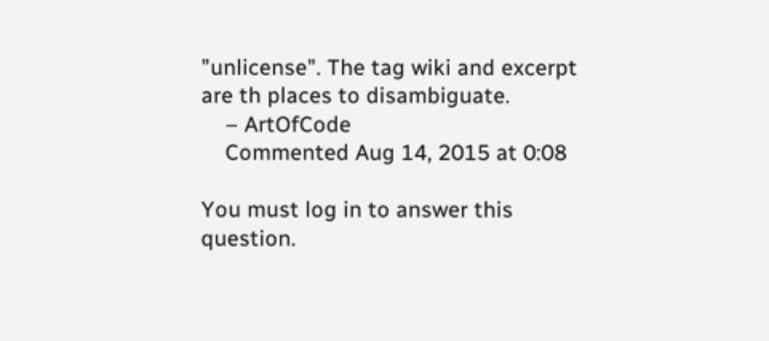"unlicense". The tag wiki and excerpt are th places to disambiguate.
    – ArtOfCode
    Commented Aug 14, 2015 at 0:08

You must log in to answer this question.